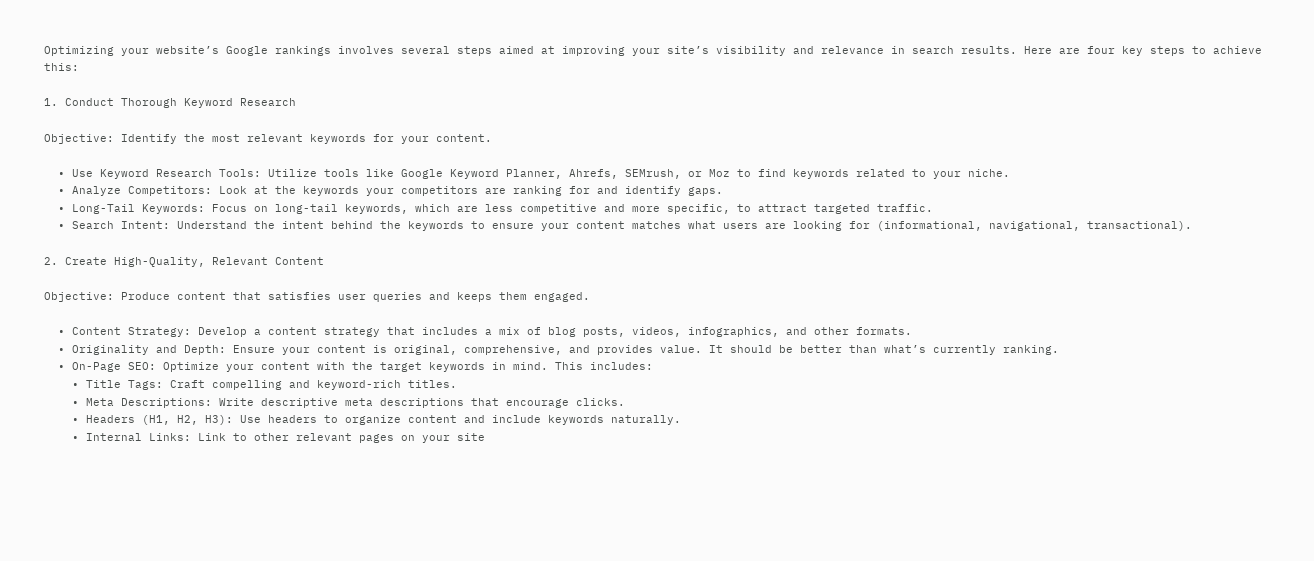Optimizing your website’s Google rankings involves several steps aimed at improving your site’s visibility and relevance in search results. Here are four key steps to achieve this:

1. Conduct Thorough Keyword Research

Objective: Identify the most relevant keywords for your content.

  • Use Keyword Research Tools: Utilize tools like Google Keyword Planner, Ahrefs, SEMrush, or Moz to find keywords related to your niche.
  • Analyze Competitors: Look at the keywords your competitors are ranking for and identify gaps.
  • Long-Tail Keywords: Focus on long-tail keywords, which are less competitive and more specific, to attract targeted traffic.
  • Search Intent: Understand the intent behind the keywords to ensure your content matches what users are looking for (informational, navigational, transactional).

2. Create High-Quality, Relevant Content

Objective: Produce content that satisfies user queries and keeps them engaged.

  • Content Strategy: Develop a content strategy that includes a mix of blog posts, videos, infographics, and other formats.
  • Originality and Depth: Ensure your content is original, comprehensive, and provides value. It should be better than what’s currently ranking.
  • On-Page SEO: Optimize your content with the target keywords in mind. This includes:
    • Title Tags: Craft compelling and keyword-rich titles.
    • Meta Descriptions: Write descriptive meta descriptions that encourage clicks.
    • Headers (H1, H2, H3): Use headers to organize content and include keywords naturally.
    • Internal Links: Link to other relevant pages on your site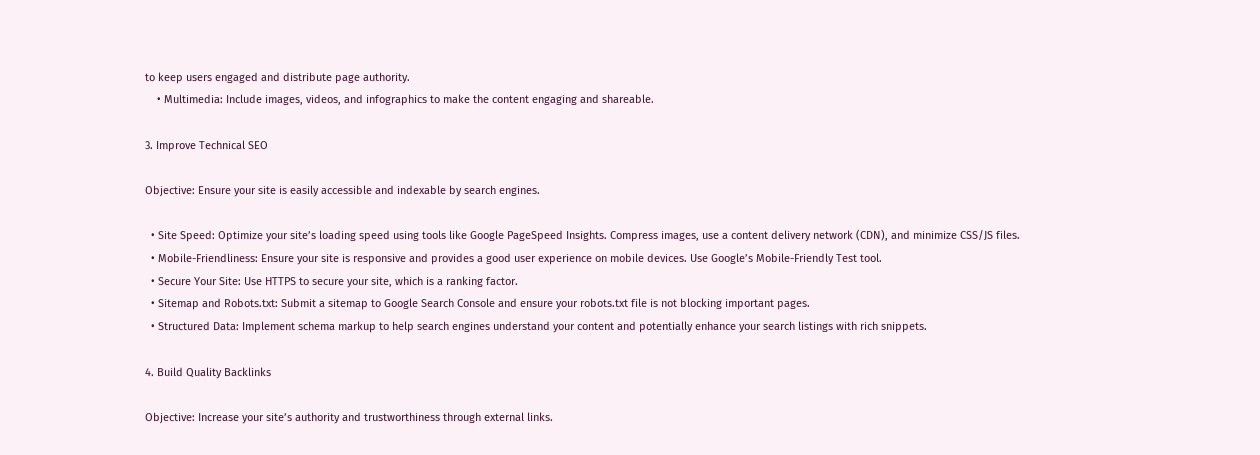to keep users engaged and distribute page authority.
    • Multimedia: Include images, videos, and infographics to make the content engaging and shareable.

3. Improve Technical SEO

Objective: Ensure your site is easily accessible and indexable by search engines.

  • Site Speed: Optimize your site’s loading speed using tools like Google PageSpeed Insights. Compress images, use a content delivery network (CDN), and minimize CSS/JS files.
  • Mobile-Friendliness: Ensure your site is responsive and provides a good user experience on mobile devices. Use Google’s Mobile-Friendly Test tool.
  • Secure Your Site: Use HTTPS to secure your site, which is a ranking factor.
  • Sitemap and Robots.txt: Submit a sitemap to Google Search Console and ensure your robots.txt file is not blocking important pages.
  • Structured Data: Implement schema markup to help search engines understand your content and potentially enhance your search listings with rich snippets.

4. Build Quality Backlinks

Objective: Increase your site’s authority and trustworthiness through external links.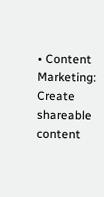• Content Marketing: Create shareable content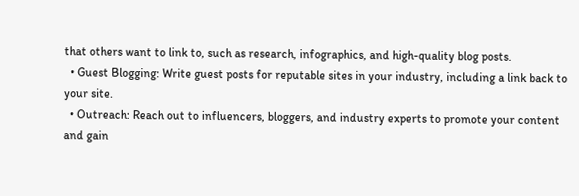that others want to link to, such as research, infographics, and high-quality blog posts.
  • Guest Blogging: Write guest posts for reputable sites in your industry, including a link back to your site.
  • Outreach: Reach out to influencers, bloggers, and industry experts to promote your content and gain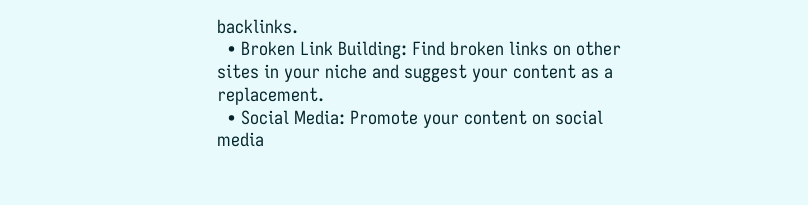backlinks.
  • Broken Link Building: Find broken links on other sites in your niche and suggest your content as a replacement.
  • Social Media: Promote your content on social media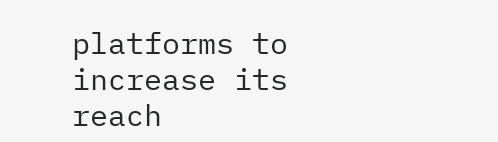platforms to increase its reach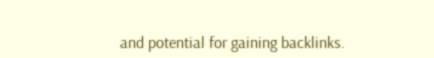and potential for gaining backlinks.